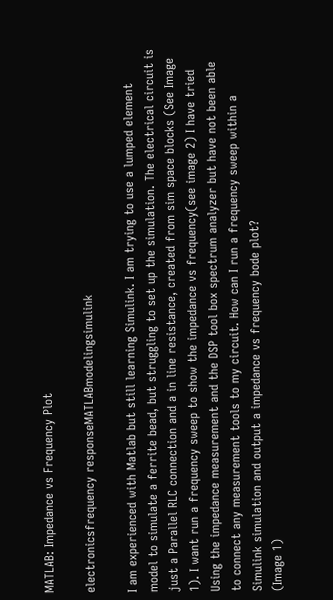MATLAB: Impedance vs Frequency Plot

electronicsfrequency responseMATLABmodelingsimulink

I am experienced with Matlab but still learning Simulink. I am trying to use a lumped element model to simulate a ferrite bead, but struggling to set up the simulation. The electrical circuit is just a Parallel RLC connection and a in line resistance, created from sim space blocks (See Image 1). I want run a frequency sweep to show the impedance vs frequency(see image 2) I have tried Using the impedance measurement and the DSP tool box spectrum analyzer but have not been able to connect any measurement tools to my circuit. How can I run a frequency sweep within a Simulink simulation and output a impedance vs frequency bode plot?
(Image 1)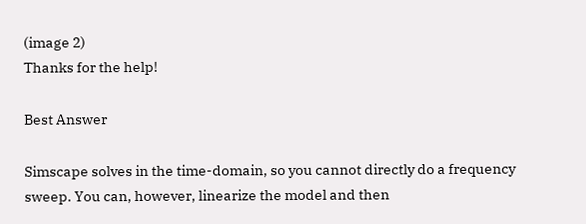(image 2)
Thanks for the help!

Best Answer

Simscape solves in the time-domain, so you cannot directly do a frequency sweep. You can, however, linearize the model and then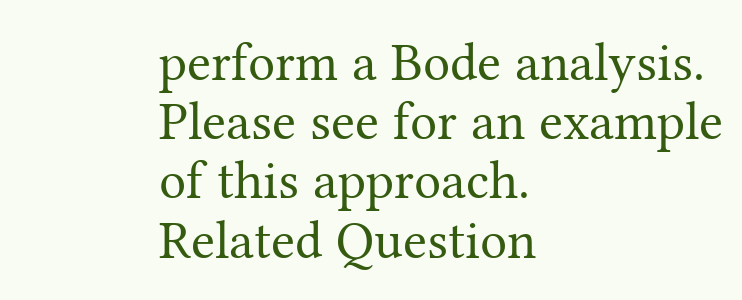perform a Bode analysis. Please see for an example of this approach.
Related Question